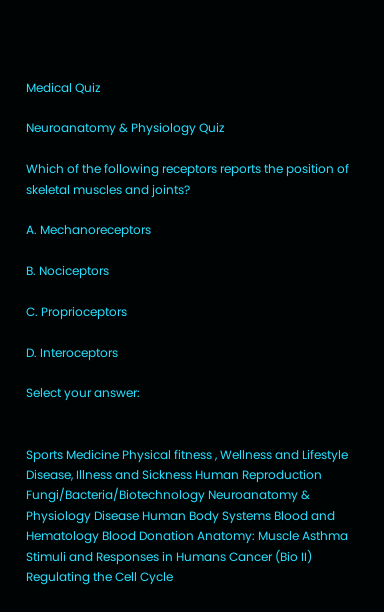Medical Quiz

Neuroanatomy & Physiology Quiz

Which of the following receptors reports the position of skeletal muscles and joints?

A. Mechanoreceptors

B. Nociceptors

C. Proprioceptors

D. Interoceptors

Select your answer:


Sports Medicine Physical fitness , Wellness and Lifestyle Disease, Illness and Sickness Human Reproduction Fungi/Bacteria/Biotechnology Neuroanatomy & Physiology Disease Human Body Systems Blood and Hematology Blood Donation Anatomy: Muscle Asthma Stimuli and Responses in Humans Cancer (Bio II) Regulating the Cell Cycle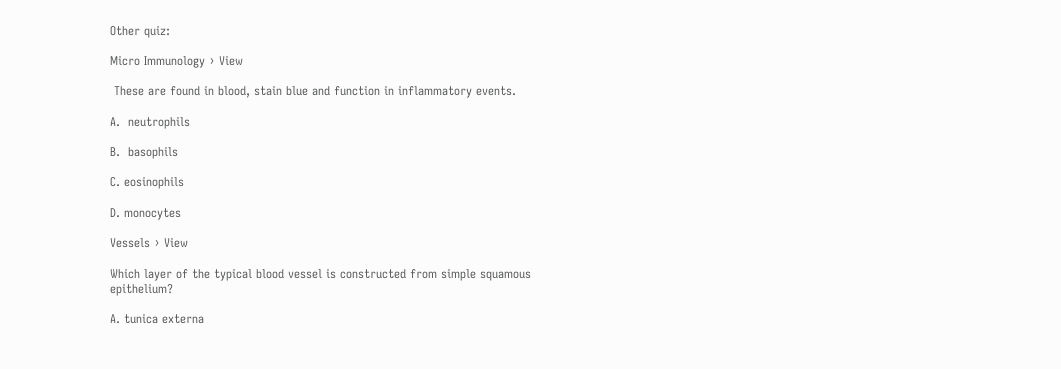Other quiz:

Micro Immunology › View

 These are found in blood, stain blue and function in inflammatory events.

A.  neutrophils

B.  basophils

C. eosinophils

D. monocytes

Vessels › View

Which layer of the typical blood vessel is constructed from simple squamous epithelium?

A. tunica externa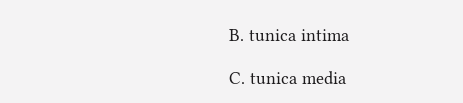B. tunica intima

C. tunica media